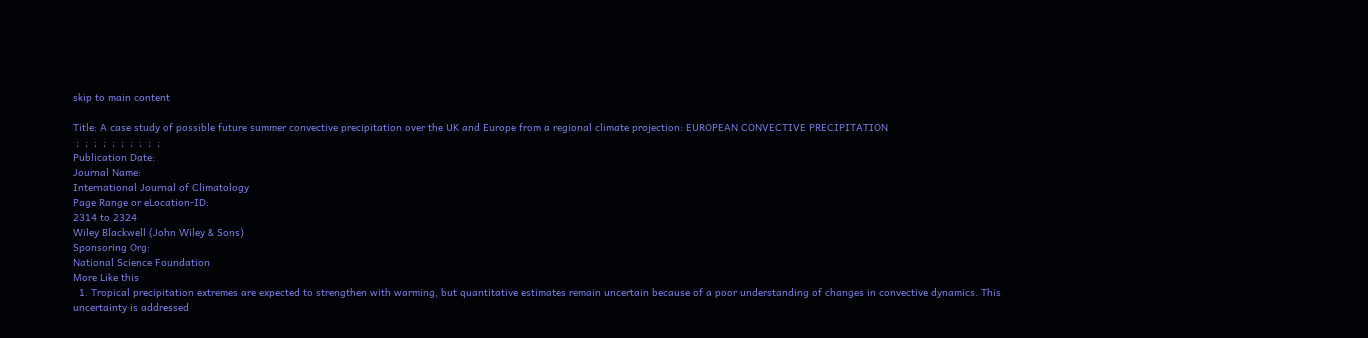skip to main content

Title: A case study of possible future summer convective precipitation over the UK and Europe from a regional climate projection: EUROPEAN CONVECTIVE PRECIPITATION
 ;  ;  ;  ;  ;  ;  ;  ;  ;  ;
Publication Date:
Journal Name:
International Journal of Climatology
Page Range or eLocation-ID:
2314 to 2324
Wiley Blackwell (John Wiley & Sons)
Sponsoring Org:
National Science Foundation
More Like this
  1. Tropical precipitation extremes are expected to strengthen with warming, but quantitative estimates remain uncertain because of a poor understanding of changes in convective dynamics. This uncertainty is addressed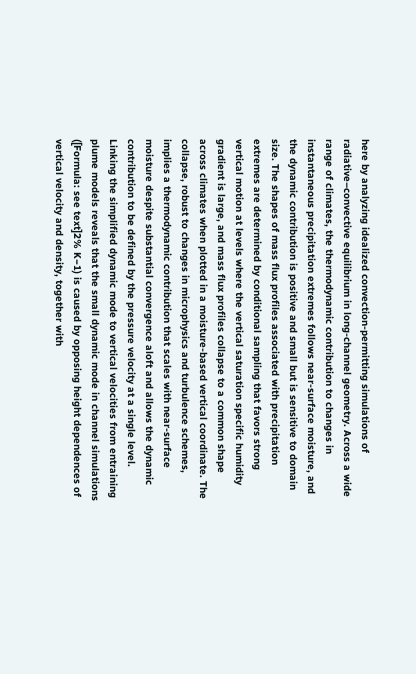here by analyzing idealized convection-permitting simulations of radiative–convective equilibrium in long-channel geometry. Across a wide range of climates, the thermodynamic contribution to changes in instantaneous precipitation extremes follows near-surface moisture, and the dynamic contribution is positive and small but is sensitive to domain size. The shapes of mass flux profiles associated with precipitation extremes are determined by conditional sampling that favors strong vertical motion at levels where the vertical saturation specific humidity gradient is large, and mass flux profiles collapse to a common shape across climates when plotted in a moisture-based vertical coordinate. The collapse, robust to changes in microphysics and turbulence schemes, implies a thermodynamic contribution that scales with near-surface moisture despite substantial convergence aloft and allows the dynamic contribution to be defined by the pressure velocity at a single level. Linking the simplified dynamic mode to vertical velocities from entraining plume models reveals that the small dynamic mode in channel simulations ([Formula: see text]2% K−1) is caused by opposing height dependences of vertical velocity and density, together with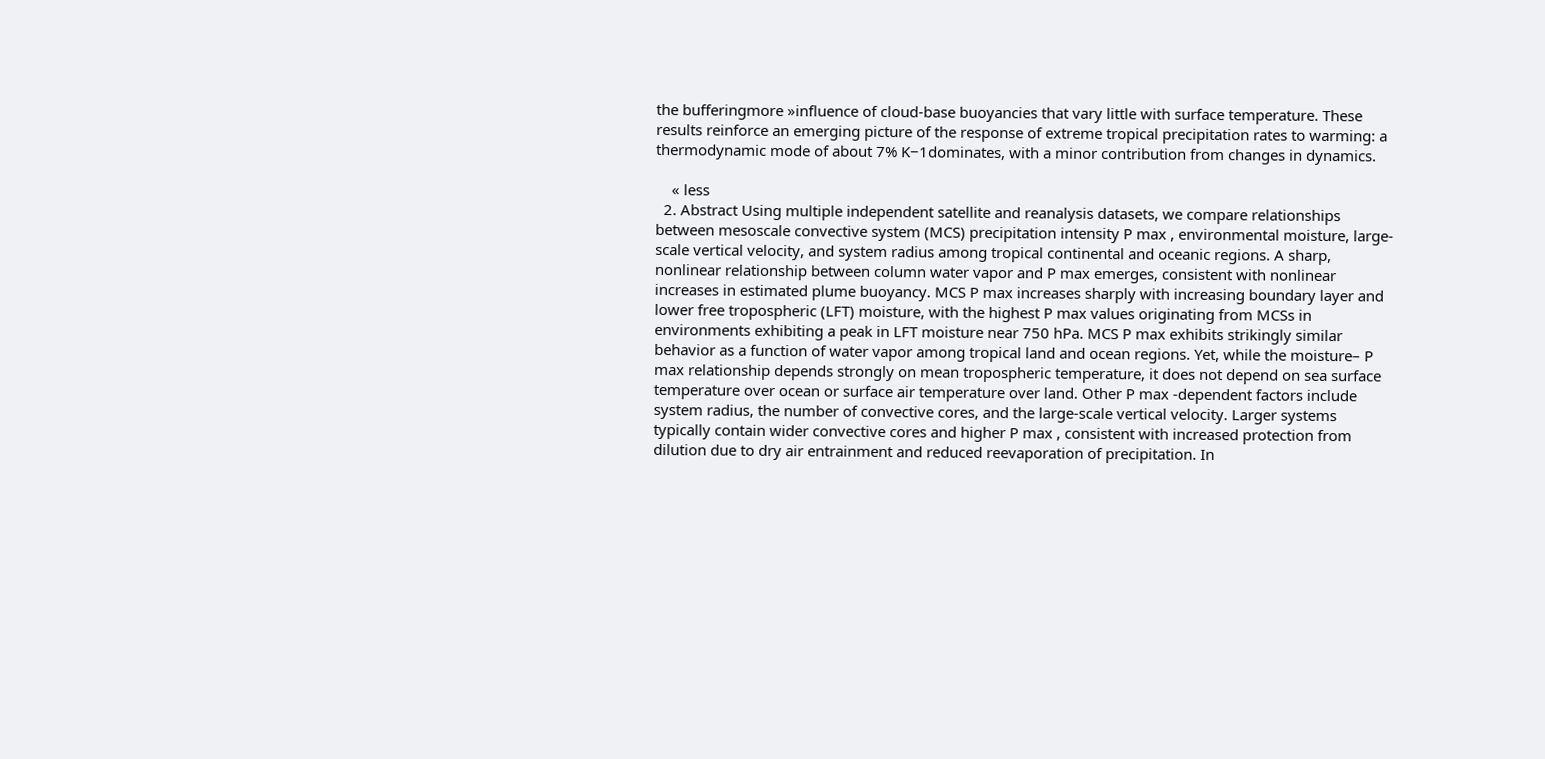the bufferingmore »influence of cloud-base buoyancies that vary little with surface temperature. These results reinforce an emerging picture of the response of extreme tropical precipitation rates to warming: a thermodynamic mode of about 7% K−1dominates, with a minor contribution from changes in dynamics.

    « less
  2. Abstract Using multiple independent satellite and reanalysis datasets, we compare relationships between mesoscale convective system (MCS) precipitation intensity P max , environmental moisture, large-scale vertical velocity, and system radius among tropical continental and oceanic regions. A sharp, nonlinear relationship between column water vapor and P max emerges, consistent with nonlinear increases in estimated plume buoyancy. MCS P max increases sharply with increasing boundary layer and lower free tropospheric (LFT) moisture, with the highest P max values originating from MCSs in environments exhibiting a peak in LFT moisture near 750 hPa. MCS P max exhibits strikingly similar behavior as a function of water vapor among tropical land and ocean regions. Yet, while the moisture– P max relationship depends strongly on mean tropospheric temperature, it does not depend on sea surface temperature over ocean or surface air temperature over land. Other P max -dependent factors include system radius, the number of convective cores, and the large-scale vertical velocity. Larger systems typically contain wider convective cores and higher P max , consistent with increased protection from dilution due to dry air entrainment and reduced reevaporation of precipitation. In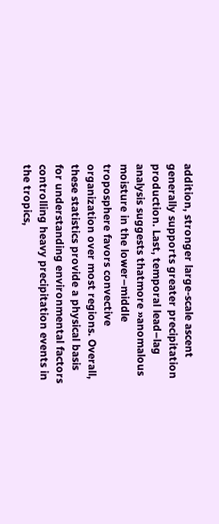addition, stronger large-scale ascent generally supports greater precipitation production. Last, temporal lead–lag analysis suggests thatmore »anomalous moisture in the lower–middle troposphere favors convective organization over most regions. Overall, these statistics provide a physical basis for understanding environmental factors controlling heavy precipitation events in the tropics,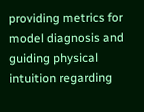providing metrics for model diagnosis and guiding physical intuition regarding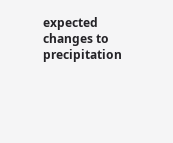expected changes to precipitation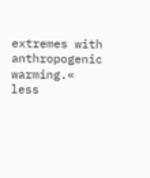extremes with anthropogenic warming.« less